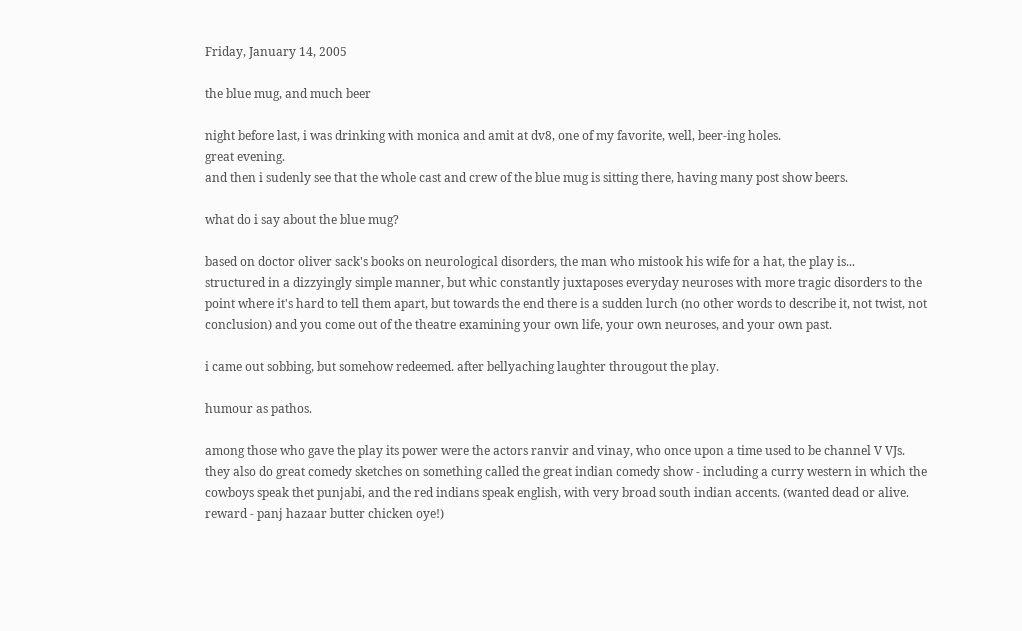Friday, January 14, 2005

the blue mug, and much beer

night before last, i was drinking with monica and amit at dv8, one of my favorite, well, beer-ing holes.
great evening.
and then i sudenly see that the whole cast and crew of the blue mug is sitting there, having many post show beers.

what do i say about the blue mug?

based on doctor oliver sack's books on neurological disorders, the man who mistook his wife for a hat, the play is...
structured in a dizzyingly simple manner, but whic constantly juxtaposes everyday neuroses with more tragic disorders to the point where it's hard to tell them apart, but towards the end there is a sudden lurch (no other words to describe it, not twist, not conclusion) and you come out of the theatre examining your own life, your own neuroses, and your own past.

i came out sobbing, but somehow redeemed. after bellyaching laughter througout the play.

humour as pathos.

among those who gave the play its power were the actors ranvir and vinay, who once upon a time used to be channel V VJs. they also do great comedy sketches on something called the great indian comedy show - including a curry western in which the cowboys speak thet punjabi, and the red indians speak english, with very broad south indian accents. (wanted dead or alive. reward - panj hazaar butter chicken oye!)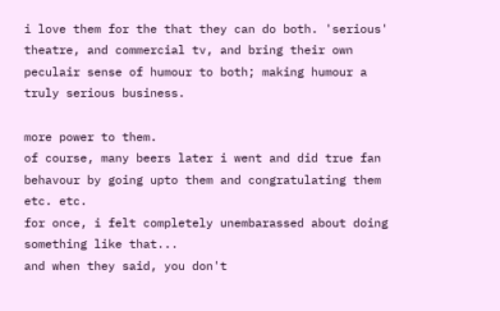i love them for the that they can do both. 'serious' theatre, and commercial tv, and bring their own peculair sense of humour to both; making humour a truly serious business.

more power to them.
of course, many beers later i went and did true fan behavour by going upto them and congratulating them etc. etc.
for once, i felt completely unembarassed about doing something like that...
and when they said, you don't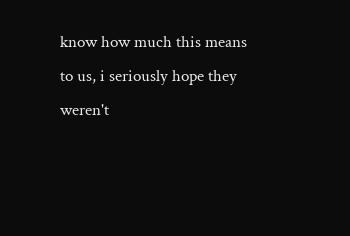know how much this means to us, i seriously hope they weren't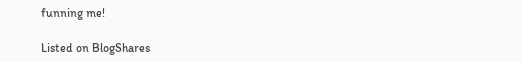funning me!

Listed on BlogShares